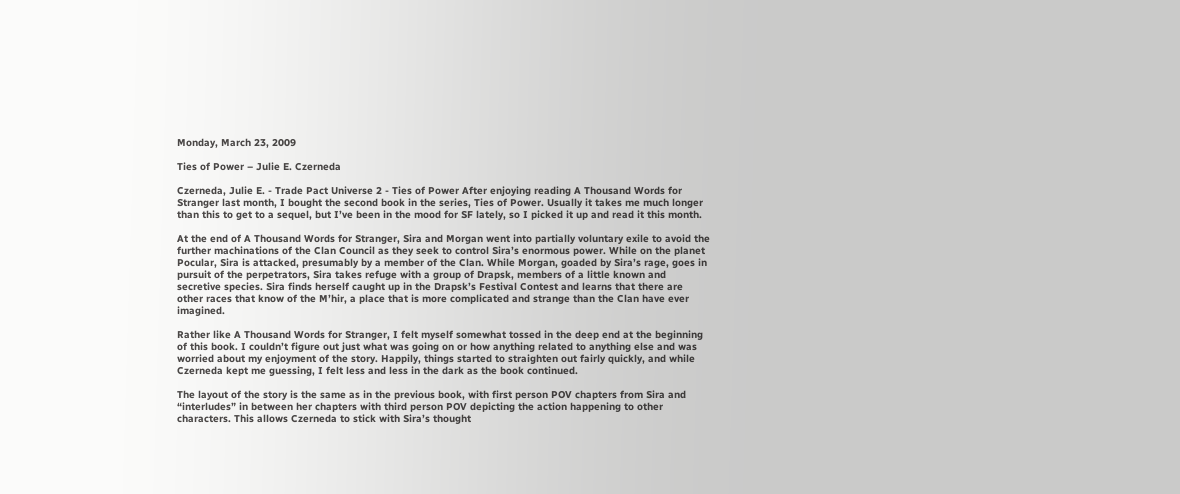Monday, March 23, 2009

Ties of Power – Julie E. Czerneda

Czerneda, Julie E. - Trade Pact Universe 2 - Ties of Power After enjoying reading A Thousand Words for Stranger last month, I bought the second book in the series, Ties of Power. Usually it takes me much longer than this to get to a sequel, but I’ve been in the mood for SF lately, so I picked it up and read it this month.

At the end of A Thousand Words for Stranger, Sira and Morgan went into partially voluntary exile to avoid the further machinations of the Clan Council as they seek to control Sira’s enormous power. While on the planet Pocular, Sira is attacked, presumably by a member of the Clan. While Morgan, goaded by Sira’s rage, goes in pursuit of the perpetrators, Sira takes refuge with a group of Drapsk, members of a little known and secretive species. Sira finds herself caught up in the Drapsk’s Festival Contest and learns that there are other races that know of the M’hir, a place that is more complicated and strange than the Clan have ever imagined.

Rather like A Thousand Words for Stranger, I felt myself somewhat tossed in the deep end at the beginning of this book. I couldn’t figure out just what was going on or how anything related to anything else and was worried about my enjoyment of the story. Happily, things started to straighten out fairly quickly, and while Czerneda kept me guessing, I felt less and less in the dark as the book continued.

The layout of the story is the same as in the previous book, with first person POV chapters from Sira and “interludes” in between her chapters with third person POV depicting the action happening to other characters. This allows Czerneda to stick with Sira’s thought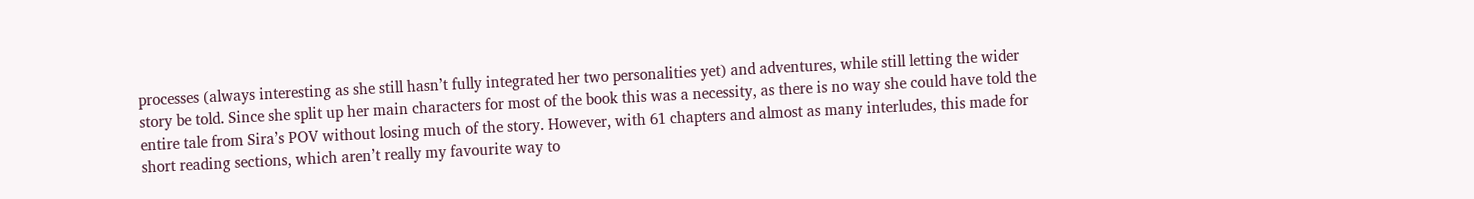processes (always interesting as she still hasn’t fully integrated her two personalities yet) and adventures, while still letting the wider story be told. Since she split up her main characters for most of the book this was a necessity, as there is no way she could have told the entire tale from Sira’s POV without losing much of the story. However, with 61 chapters and almost as many interludes, this made for short reading sections, which aren’t really my favourite way to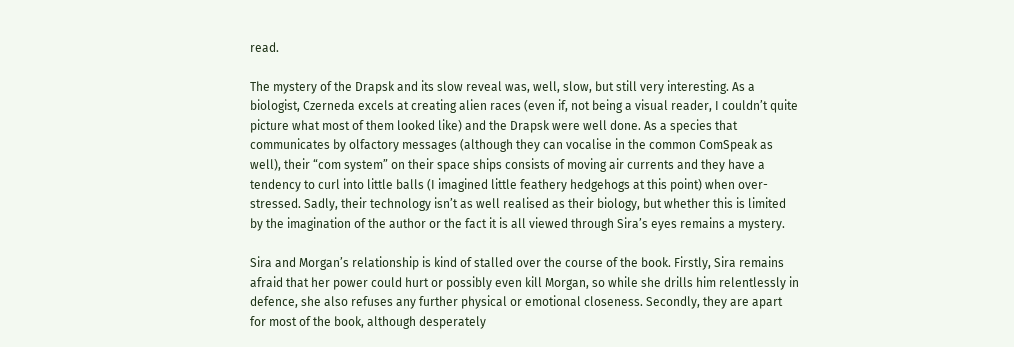read.

The mystery of the Drapsk and its slow reveal was, well, slow, but still very interesting. As a biologist, Czerneda excels at creating alien races (even if, not being a visual reader, I couldn’t quite picture what most of them looked like) and the Drapsk were well done. As a species that communicates by olfactory messages (although they can vocalise in the common ComSpeak as well), their “com system” on their space ships consists of moving air currents and they have a tendency to curl into little balls (I imagined little feathery hedgehogs at this point) when over-stressed. Sadly, their technology isn’t as well realised as their biology, but whether this is limited by the imagination of the author or the fact it is all viewed through Sira’s eyes remains a mystery.

Sira and Morgan’s relationship is kind of stalled over the course of the book. Firstly, Sira remains afraid that her power could hurt or possibly even kill Morgan, so while she drills him relentlessly in defence, she also refuses any further physical or emotional closeness. Secondly, they are apart for most of the book, although desperately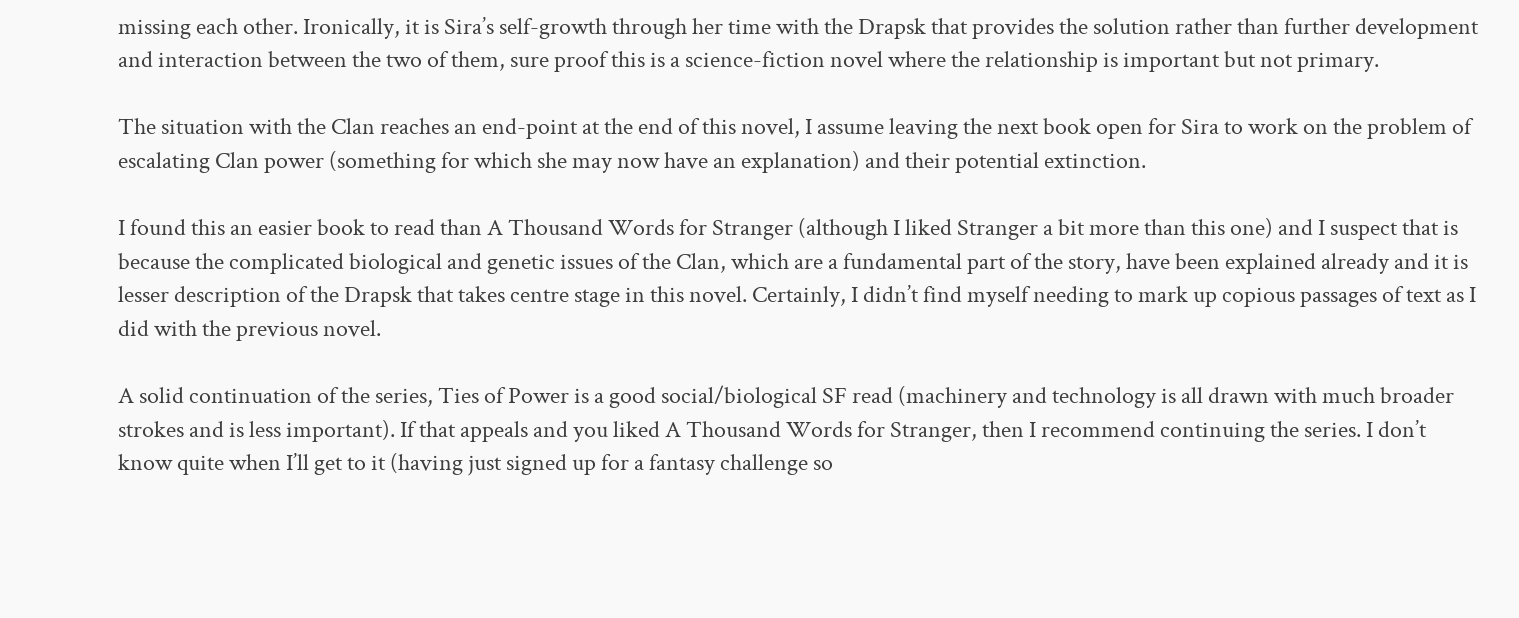missing each other. Ironically, it is Sira’s self-growth through her time with the Drapsk that provides the solution rather than further development and interaction between the two of them, sure proof this is a science-fiction novel where the relationship is important but not primary.

The situation with the Clan reaches an end-point at the end of this novel, I assume leaving the next book open for Sira to work on the problem of escalating Clan power (something for which she may now have an explanation) and their potential extinction.

I found this an easier book to read than A Thousand Words for Stranger (although I liked Stranger a bit more than this one) and I suspect that is because the complicated biological and genetic issues of the Clan, which are a fundamental part of the story, have been explained already and it is lesser description of the Drapsk that takes centre stage in this novel. Certainly, I didn’t find myself needing to mark up copious passages of text as I did with the previous novel.

A solid continuation of the series, Ties of Power is a good social/biological SF read (machinery and technology is all drawn with much broader strokes and is less important). If that appeals and you liked A Thousand Words for Stranger, then I recommend continuing the series. I don’t know quite when I’ll get to it (having just signed up for a fantasy challenge so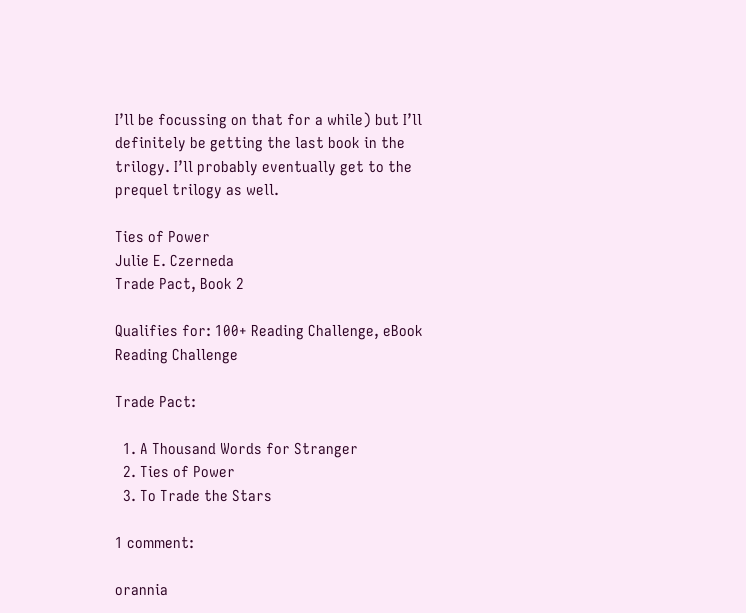I’ll be focussing on that for a while) but I’ll definitely be getting the last book in the trilogy. I’ll probably eventually get to the prequel trilogy as well.

Ties of Power
Julie E. Czerneda
Trade Pact, Book 2

Qualifies for: 100+ Reading Challenge, eBook Reading Challenge

Trade Pact:

  1. A Thousand Words for Stranger
  2. Ties of Power
  3. To Trade the Stars

1 comment:

orannia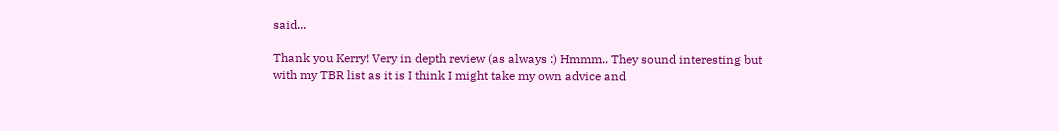said...

Thank you Kerry! Very in depth review (as always :) Hmmm.. They sound interesting but with my TBR list as it is I think I might take my own advice and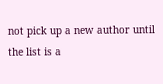not pick up a new author until the list is a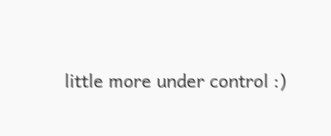little more under control :)